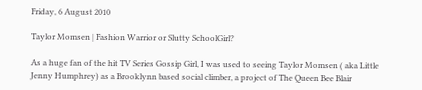Friday, 6 August 2010

Taylor Momsen | Fashion Warrior or Slutty SchoolGirl?

As a huge fan of the hit TV Series Gossip Girl, I was used to seeing Taylor Momsen ( aka Little Jenny Humphrey) as a Brooklynn based social climber, a project of The Queen Bee Blair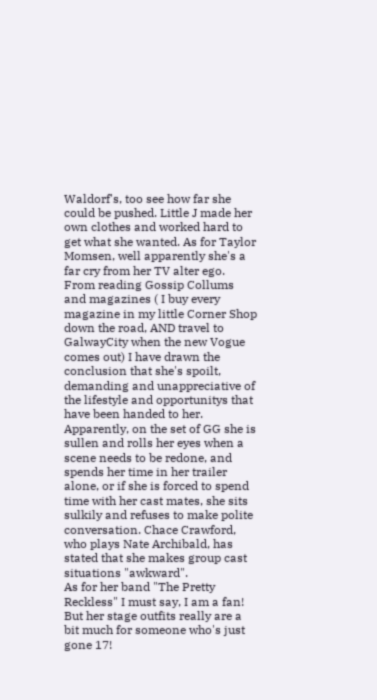Waldorf's, too see how far she could be pushed. Little J made her own clothes and worked hard to get what she wanted. As for Taylor Momsen, well apparently she's a far cry from her TV alter ego. From reading Gossip Collums and magazines ( I buy every magazine in my little Corner Shop down the road, AND travel to GalwayCity when the new Vogue comes out) I have drawn the conclusion that she's spoilt, demanding and unappreciative of the lifestyle and opportunitys that have been handed to her. Apparently, on the set of GG she is sullen and rolls her eyes when a scene needs to be redone, and spends her time in her trailer alone, or if she is forced to spend time with her cast mates, she sits sulkily and refuses to make polite conversation. Chace Crawford, who plays Nate Archibald, has stated that she makes group cast situations "awkward".
As for her band "The Pretty Reckless" I must say, I am a fan! But her stage outfits really are a bit much for someone who's just gone 17!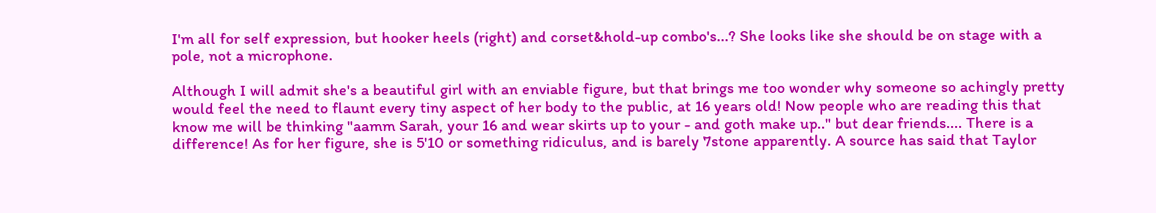I'm all for self expression, but hooker heels (right) and corset&hold-up combo's...? She looks like she should be on stage with a pole, not a microphone.

Although I will admit she's a beautiful girl with an enviable figure, but that brings me too wonder why someone so achingly pretty would feel the need to flaunt every tiny aspect of her body to the public, at 16 years old! Now people who are reading this that know me will be thinking "aamm Sarah, your 16 and wear skirts up to your - and goth make up.." but dear friends.... There is a difference! As for her figure, she is 5'10 or something ridiculus, and is barely 7stone apparently. A source has said that Taylor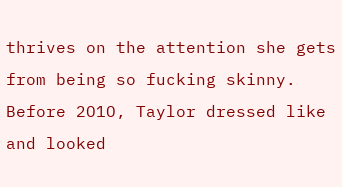thrives on the attention she gets from being so fucking skinny. Before 2O1O, Taylor dressed like and looked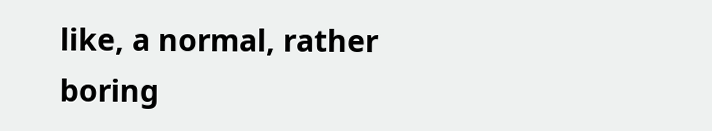like, a normal, rather boring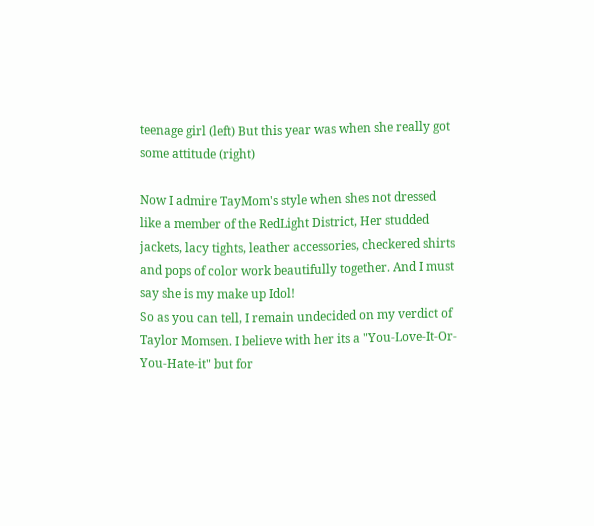teenage girl (left) But this year was when she really got some attitude (right)

Now I admire TayMom's style when shes not dressed like a member of the RedLight District, Her studded jackets, lacy tights, leather accessories, checkered shirts and pops of color work beautifully together. And I must say she is my make up Idol!
So as you can tell, I remain undecided on my verdict of Taylor Momsen. I believe with her its a "You-Love-It-Or-You-Hate-it" but for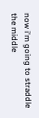now i'm going to straddle the middle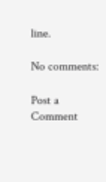line.

No comments:

Post a Comment